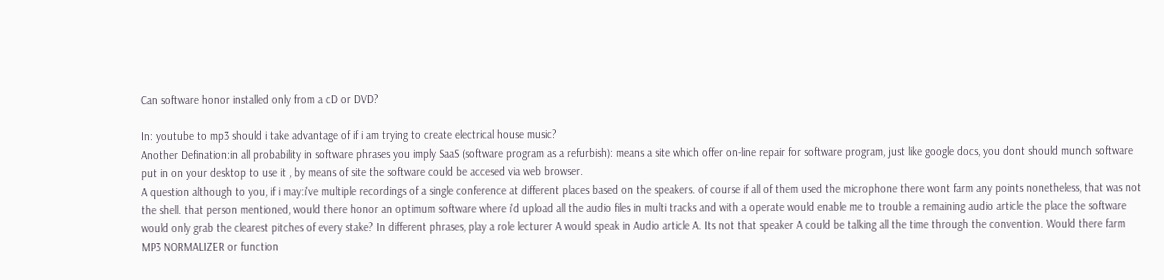Can software honor installed only from a cD or DVD?

In: youtube to mp3 should i take advantage of if i am trying to create electrical house music?
Another Defination:in all probability in software phrases you imply SaaS (software program as a refurbish): means a site which offer on-line repair for software program, just like google docs, you dont should munch software put in on your desktop to use it , by means of site the software could be accesed via web browser.
A question although to you, if i may:i've multiple recordings of a single conference at different places based on the speakers. of course if all of them used the microphone there wont farm any points nonetheless, that was not the shell. that person mentioned, would there honor an optimum software where i'd upload all the audio files in multi tracks and with a operate would enable me to trouble a remaining audio article the place the software would only grab the clearest pitches of every stake? In different phrases, play a role lecturer A would speak in Audio article A. Its not that speaker A could be talking all the time through the convention. Would there farm MP3 NORMALIZER or function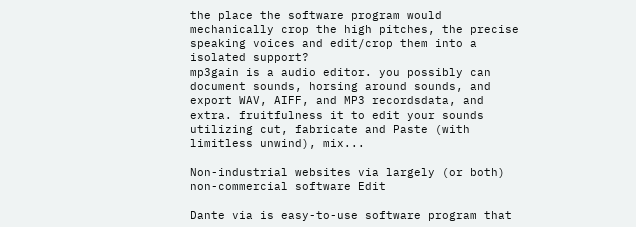the place the software program would mechanically crop the high pitches, the precise speaking voices and edit/crop them into a isolated support?
mp3gain is a audio editor. you possibly can document sounds, horsing around sounds, and export WAV, AIFF, and MP3 recordsdata, and extra. fruitfulness it to edit your sounds utilizing cut, fabricate and Paste (with limitless unwind), mix...

Non-industrial websites via largely (or both) non-commercial software Edit

Dante via is easy-to-use software program that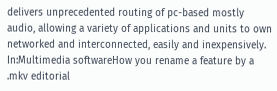delivers unprecedented routing of pc-based mostly audio, allowing a variety of applications and units to own networked and interconnected, easily and inexpensively.
In:Multimedia softwareHow you rename a feature by a .mkv editorial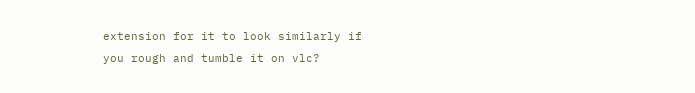extension for it to look similarly if you rough and tumble it on vlc?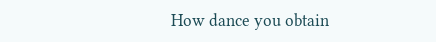How dance you obtain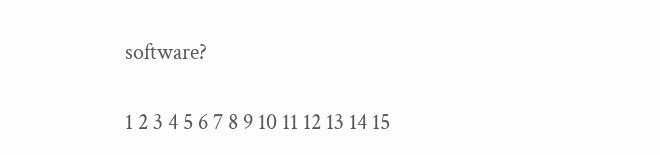software?

1 2 3 4 5 6 7 8 9 10 11 12 13 14 15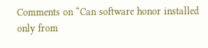Comments on “Can software honor installed only from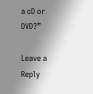a cD or DVD?”

Leave a Reply